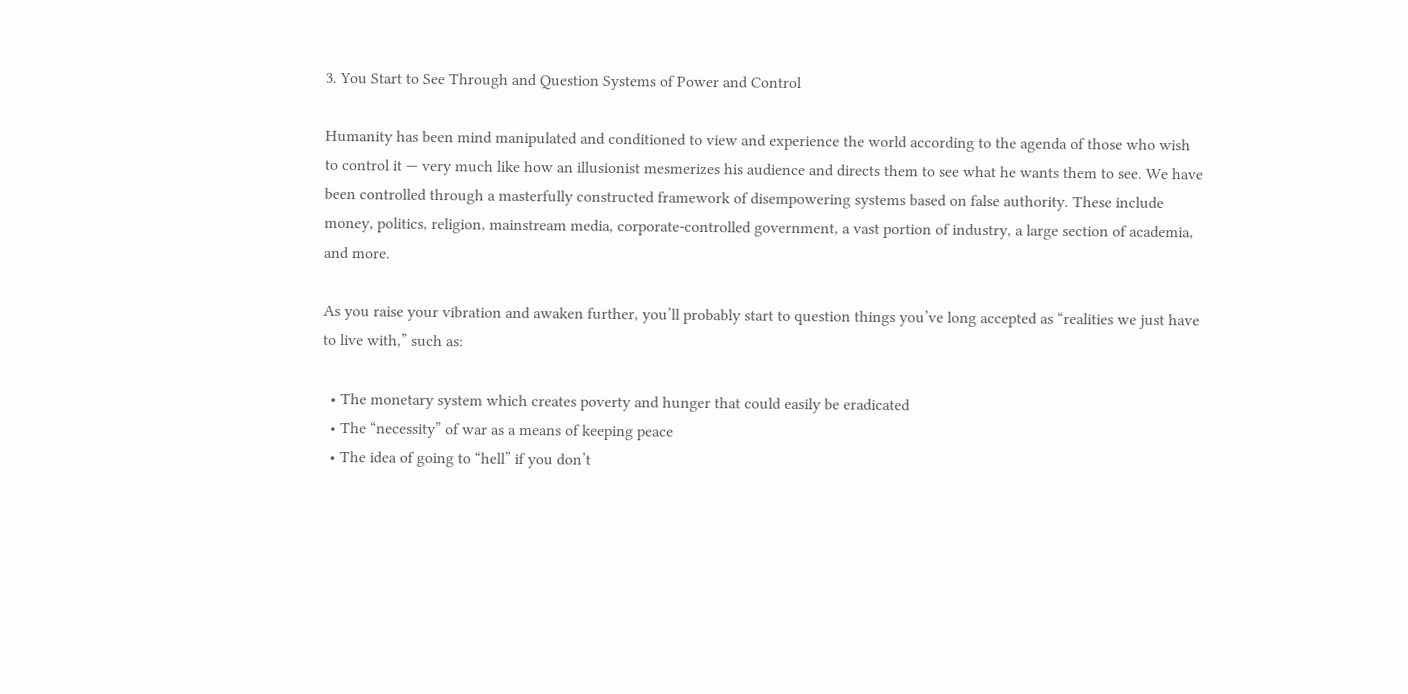3. You Start to See Through and Question Systems of Power and Control

Humanity has been mind manipulated and conditioned to view and experience the world according to the agenda of those who wish to control it — very much like how an illusionist mesmerizes his audience and directs them to see what he wants them to see. We have been controlled through a masterfully constructed framework of disempowering systems based on false authority. These include money, politics, religion, mainstream media, corporate-controlled government, a vast portion of industry, a large section of academia, and more.

As you raise your vibration and awaken further, you’ll probably start to question things you’ve long accepted as “realities we just have to live with,” such as:

  • The monetary system which creates poverty and hunger that could easily be eradicated
  • The “necessity” of war as a means of keeping peace
  • The idea of going to “hell” if you don’t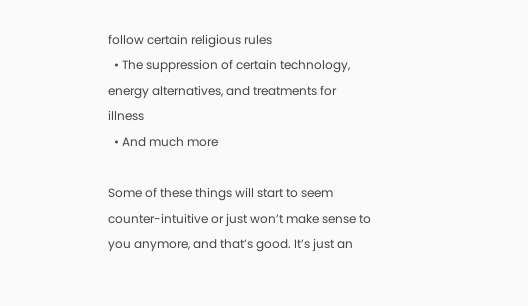follow certain religious rules
  • The suppression of certain technology, energy alternatives, and treatments for illness
  • And much more

Some of these things will start to seem counter-intuitive or just won’t make sense to you anymore, and that’s good. It’s just an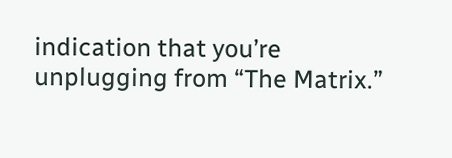indication that you’re unplugging from “The Matrix.”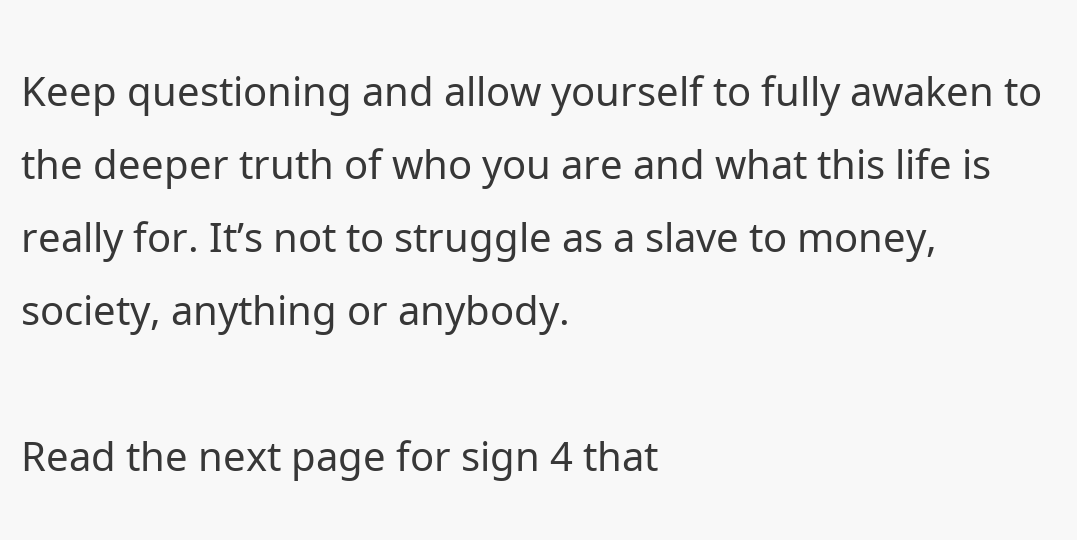Keep questioning and allow yourself to fully awaken to the deeper truth of who you are and what this life is really for. It’s not to struggle as a slave to money, society, anything or anybody.

Read the next page for sign 4 that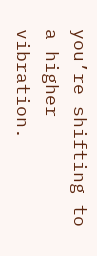you’re shifting to a higher vibration.